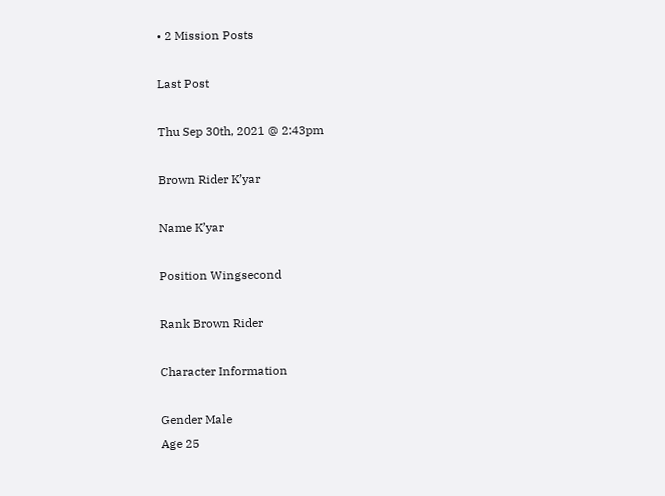• 2 Mission Posts

Last Post

Thu Sep 30th, 2021 @ 2:43pm

Brown Rider K’yar

Name K’yar

Position Wingsecond

Rank Brown Rider

Character Information

Gender Male
Age 25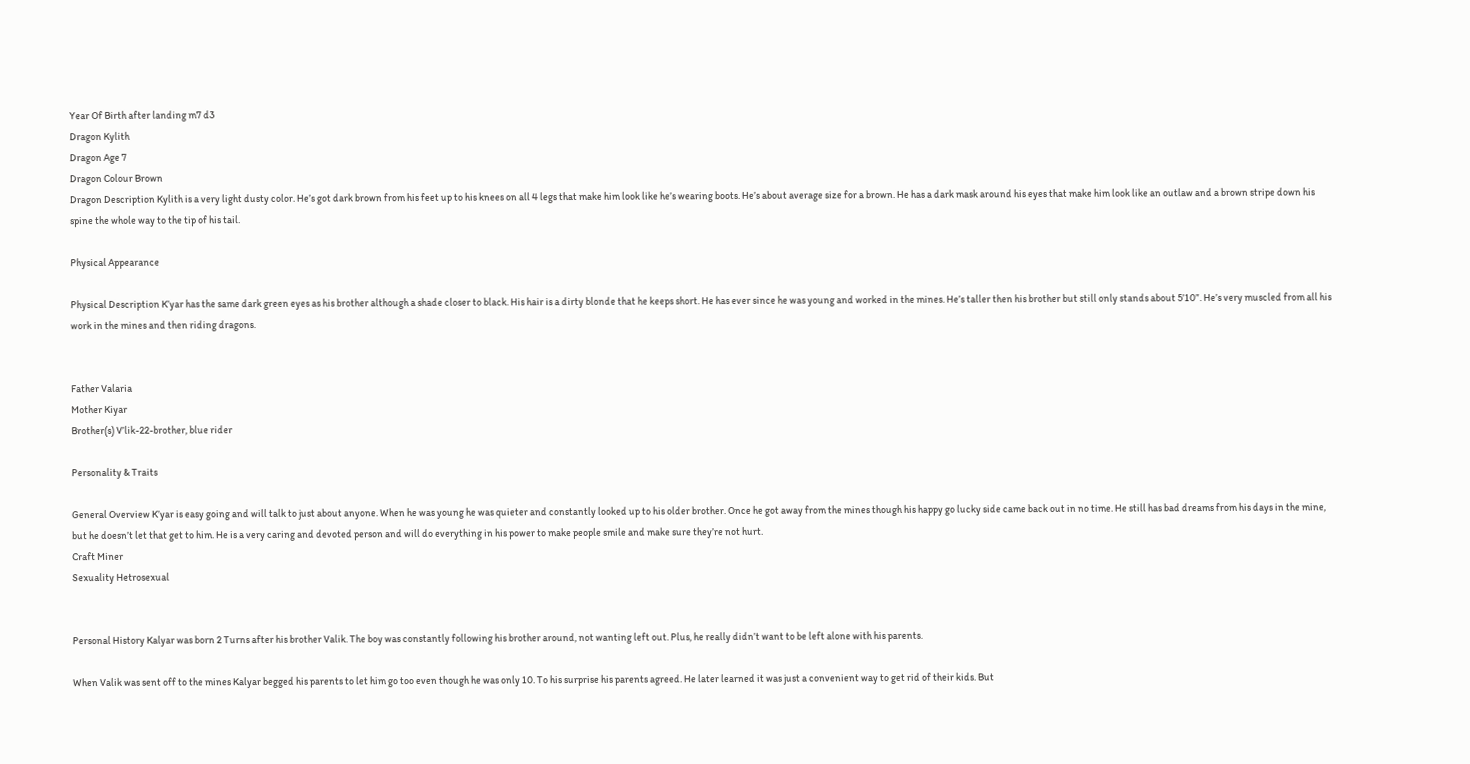Year Of Birth after landing m7 d3
Dragon Kylith
Dragon Age 7
Dragon Colour Brown
Dragon Description Kylith is a very light dusty color. He’s got dark brown from his feet up to his knees on all 4 legs that make him look like he’s wearing boots. He’s about average size for a brown. He has a dark mask around his eyes that make him look like an outlaw and a brown stripe down his spine the whole way to the tip of his tail.

Physical Appearance

Physical Description K’yar has the same dark green eyes as his brother although a shade closer to black. His hair is a dirty blonde that he keeps short. He has ever since he was young and worked in the mines. He’s taller then his brother but still only stands about 5’10”. He’s very muscled from all his work in the mines and then riding dragons.


Father Valaria
Mother Kiyar
Brother(s) V’lik-22-brother, blue rider

Personality & Traits

General Overview K’yar is easy going and will talk to just about anyone. When he was young he was quieter and constantly looked up to his older brother. Once he got away from the mines though his happy go lucky side came back out in no time. He still has bad dreams from his days in the mine, but he doesn’t let that get to him. He is a very caring and devoted person and will do everything in his power to make people smile and make sure they’re not hurt.
Craft Miner
Sexuality Hetrosexual


Personal History Kalyar was born 2 Turns after his brother Valik. The boy was constantly following his brother around, not wanting left out. Plus, he really didn’t want to be left alone with his parents.

When Valik was sent off to the mines Kalyar begged his parents to let him go too even though he was only 10. To his surprise his parents agreed. He later learned it was just a convenient way to get rid of their kids. But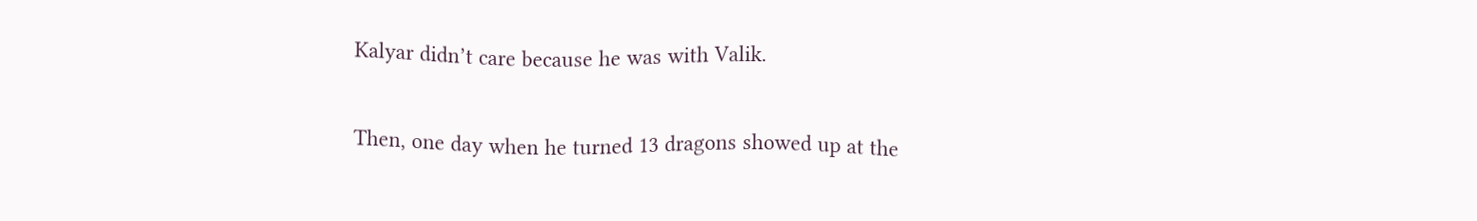Kalyar didn’t care because he was with Valik.

Then, one day when he turned 13 dragons showed up at the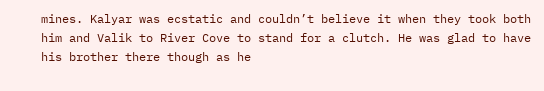mines. Kalyar was ecstatic and couldn’t believe it when they took both him and Valik to River Cove to stand for a clutch. He was glad to have his brother there though as he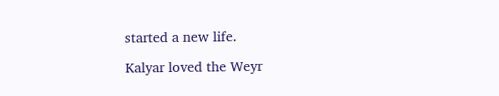started a new life.

Kalyar loved the Weyr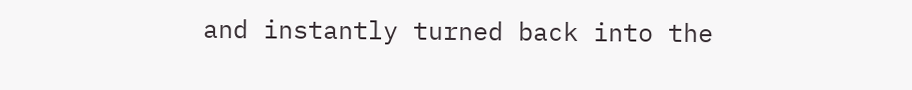and instantly turned back into the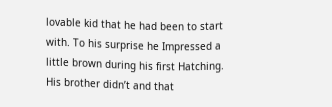lovable kid that he had been to start with. To his surprise he Impressed a little brown during his first Hatching. His brother didn’t and that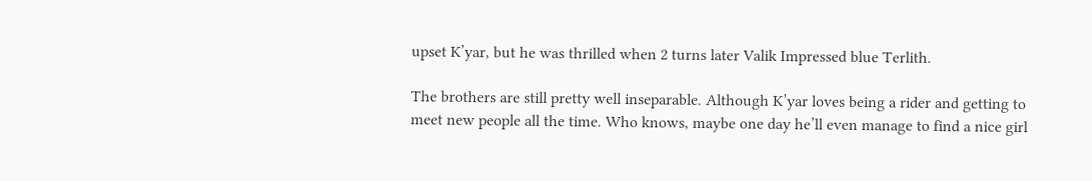upset K’yar, but he was thrilled when 2 turns later Valik Impressed blue Terlith.

The brothers are still pretty well inseparable. Although K’yar loves being a rider and getting to meet new people all the time. Who knows, maybe one day he’ll even manage to find a nice girl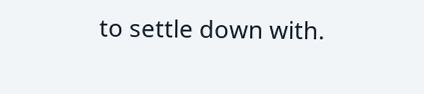to settle down with.